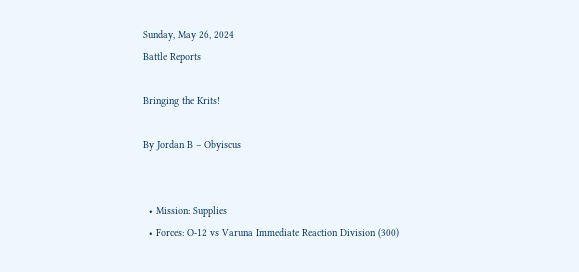Sunday, May 26, 2024
Battle Reports

Bringing the Krits!

By Jordan B – Obyiscus


  • Mission: Supplies
  • Forces: O-12 vs Varuna Immediate Reaction Division (300)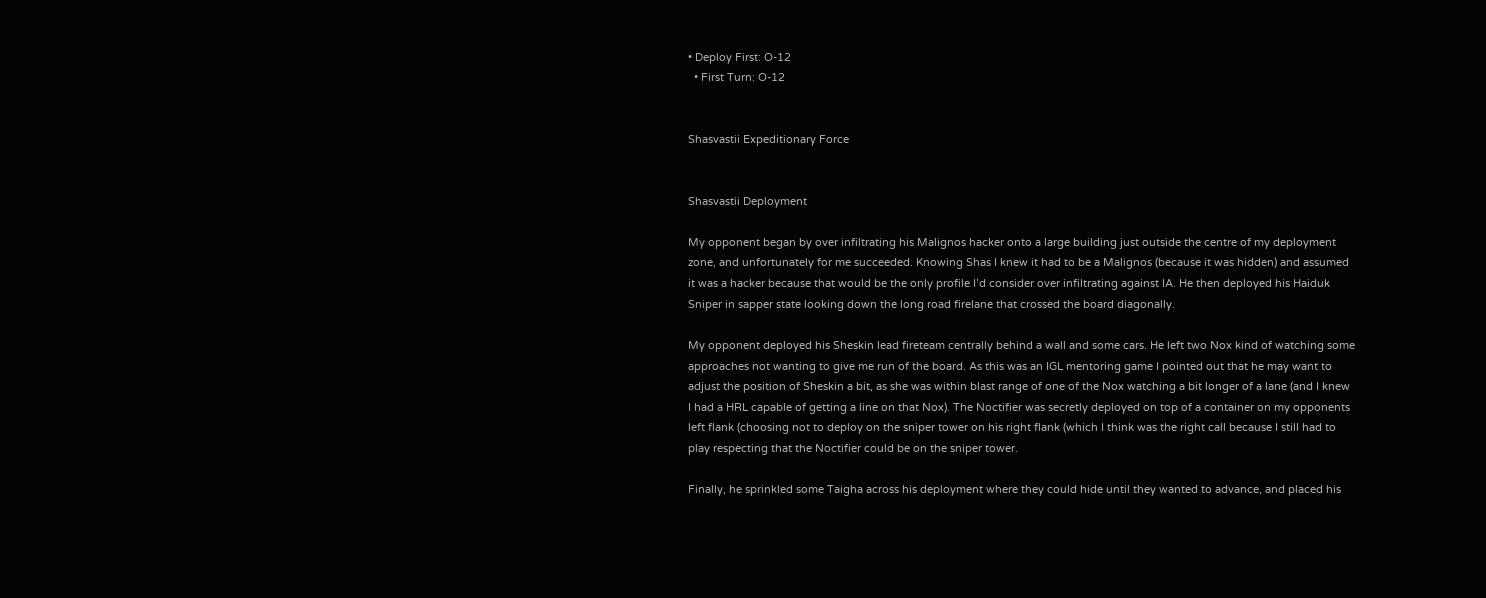• Deploy First: O-12
  • First Turn: O-12


Shasvastii Expeditionary Force


Shasvastii Deployment

My opponent began by over infiltrating his Malignos hacker onto a large building just outside the centre of my deployment zone, and unfortunately for me succeeded. Knowing Shas I knew it had to be a Malignos (because it was hidden) and assumed it was a hacker because that would be the only profile I’d consider over infiltrating against IA. He then deployed his Haiduk Sniper in sapper state looking down the long road firelane that crossed the board diagonally.

My opponent deployed his Sheskin lead fireteam centrally behind a wall and some cars. He left two Nox kind of watching some approaches not wanting to give me run of the board. As this was an IGL mentoring game I pointed out that he may want to adjust the position of Sheskin a bit, as she was within blast range of one of the Nox watching a bit longer of a lane (and I knew I had a HRL capable of getting a line on that Nox). The Noctifier was secretly deployed on top of a container on my opponents left flank (choosing not to deploy on the sniper tower on his right flank (which I think was the right call because I still had to play respecting that the Noctifier could be on the sniper tower.

Finally, he sprinkled some Taigha across his deployment where they could hide until they wanted to advance, and placed his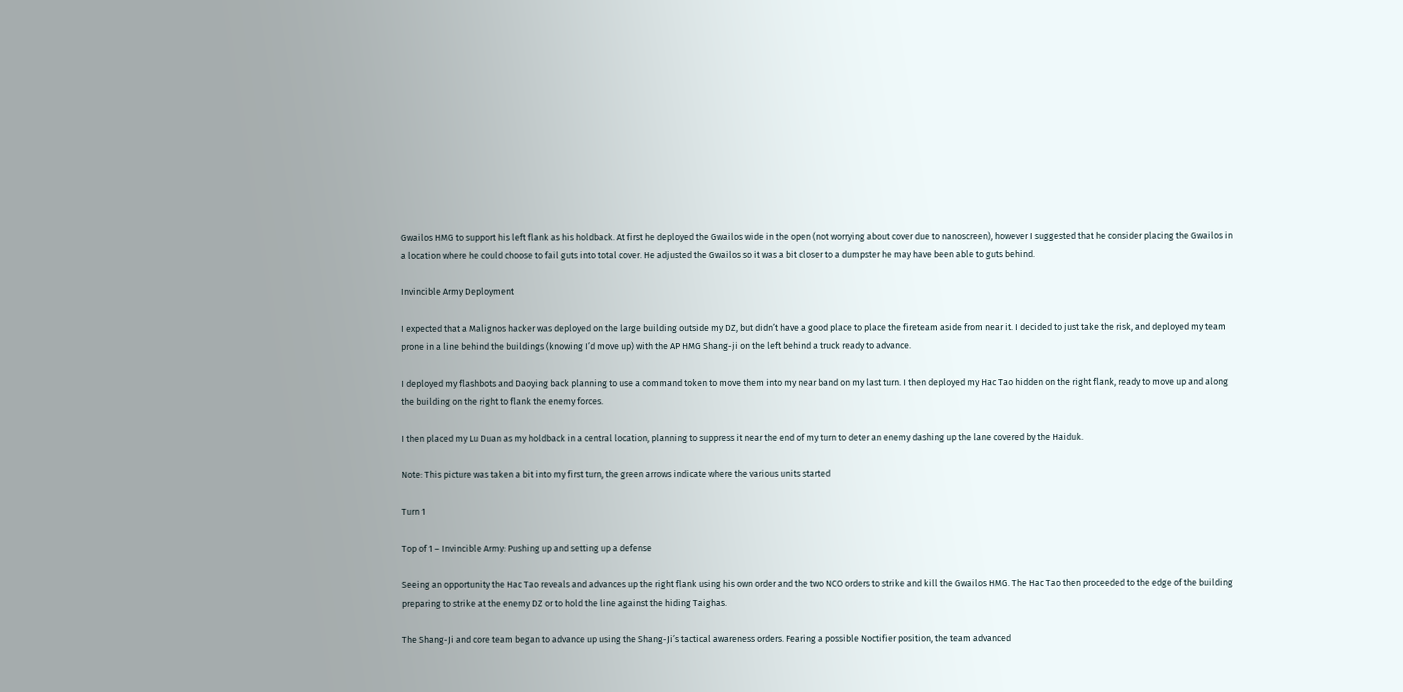Gwailos HMG to support his left flank as his holdback. At first he deployed the Gwailos wide in the open (not worrying about cover due to nanoscreen), however I suggested that he consider placing the Gwailos in a location where he could choose to fail guts into total cover. He adjusted the Gwailos so it was a bit closer to a dumpster he may have been able to guts behind.

Invincible Army Deployment

I expected that a Malignos hacker was deployed on the large building outside my DZ, but didn’t have a good place to place the fireteam aside from near it. I decided to just take the risk, and deployed my team prone in a line behind the buildings (knowing I’d move up) with the AP HMG Shang-ji on the left behind a truck ready to advance.

I deployed my flashbots and Daoying back planning to use a command token to move them into my near band on my last turn. I then deployed my Hac Tao hidden on the right flank, ready to move up and along the building on the right to flank the enemy forces.

I then placed my Lu Duan as my holdback in a central location, planning to suppress it near the end of my turn to deter an enemy dashing up the lane covered by the Haiduk.

Note: This picture was taken a bit into my first turn, the green arrows indicate where the various units started

Turn 1

Top of 1 – Invincible Army: Pushing up and setting up a defense

Seeing an opportunity the Hac Tao reveals and advances up the right flank using his own order and the two NCO orders to strike and kill the Gwailos HMG. The Hac Tao then proceeded to the edge of the building preparing to strike at the enemy DZ or to hold the line against the hiding Taighas.

The Shang-Ji and core team began to advance up using the Shang-Ji’s tactical awareness orders. Fearing a possible Noctifier position, the team advanced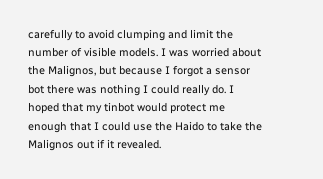carefully to avoid clumping and limit the number of visible models. I was worried about the Malignos, but because I forgot a sensor bot there was nothing I could really do. I hoped that my tinbot would protect me enough that I could use the Haido to take the Malignos out if it revealed.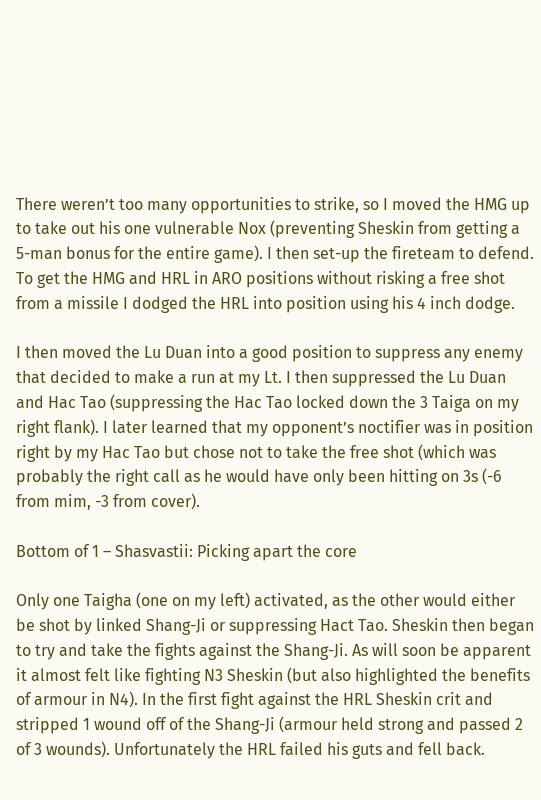There weren’t too many opportunities to strike, so I moved the HMG up to take out his one vulnerable Nox (preventing Sheskin from getting a 5-man bonus for the entire game). I then set-up the fireteam to defend. To get the HMG and HRL in ARO positions without risking a free shot from a missile I dodged the HRL into position using his 4 inch dodge.

I then moved the Lu Duan into a good position to suppress any enemy that decided to make a run at my Lt. I then suppressed the Lu Duan and Hac Tao (suppressing the Hac Tao locked down the 3 Taiga on my right flank). I later learned that my opponent’s noctifier was in position right by my Hac Tao but chose not to take the free shot (which was probably the right call as he would have only been hitting on 3s (-6 from mim, -3 from cover).

Bottom of 1 – Shasvastii: Picking apart the core

Only one Taigha (one on my left) activated, as the other would either be shot by linked Shang-Ji or suppressing Hact Tao. Sheskin then began to try and take the fights against the Shang-Ji. As will soon be apparent it almost felt like fighting N3 Sheskin (but also highlighted the benefits of armour in N4). In the first fight against the HRL Sheskin crit and stripped 1 wound off of the Shang-Ji (armour held strong and passed 2 of 3 wounds). Unfortunately the HRL failed his guts and fell back.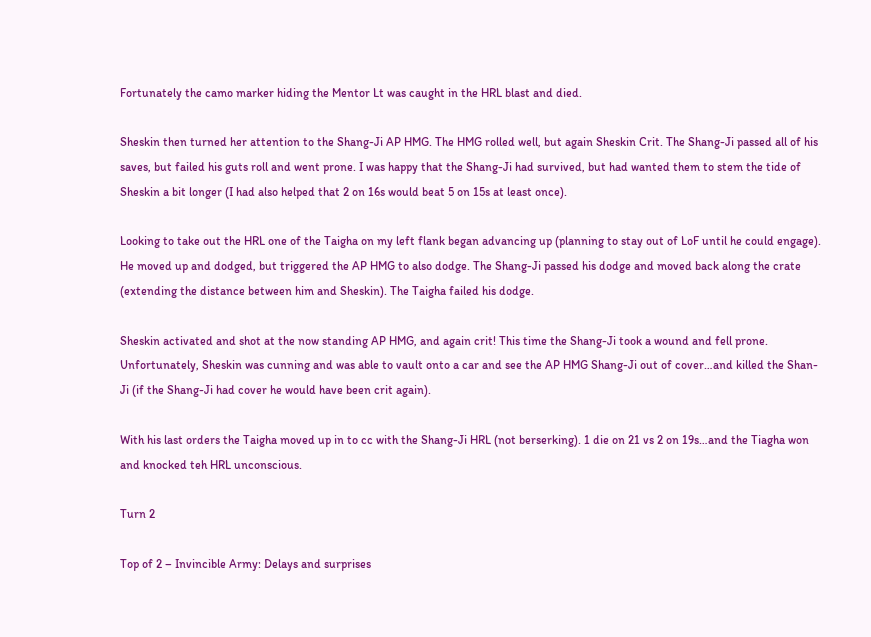Fortunately the camo marker hiding the Mentor Lt was caught in the HRL blast and died.

Sheskin then turned her attention to the Shang-Ji AP HMG. The HMG rolled well, but again Sheskin Crit. The Shang-Ji passed all of his saves, but failed his guts roll and went prone. I was happy that the Shang-Ji had survived, but had wanted them to stem the tide of Sheskin a bit longer (I had also helped that 2 on 16s would beat 5 on 15s at least once).

Looking to take out the HRL one of the Taigha on my left flank began advancing up (planning to stay out of LoF until he could engage). He moved up and dodged, but triggered the AP HMG to also dodge. The Shang-Ji passed his dodge and moved back along the crate (extending the distance between him and Sheskin). The Taigha failed his dodge.

Sheskin activated and shot at the now standing AP HMG, and again crit! This time the Shang-Ji took a wound and fell prone. Unfortunately, Sheskin was cunning and was able to vault onto a car and see the AP HMG Shang-Ji out of cover…and killed the Shan-Ji (if the Shang-Ji had cover he would have been crit again).

With his last orders the Taigha moved up in to cc with the Shang-Ji HRL (not berserking). 1 die on 21 vs 2 on 19s…and the Tiagha won and knocked teh HRL unconscious.

Turn 2

Top of 2 – Invincible Army: Delays and surprises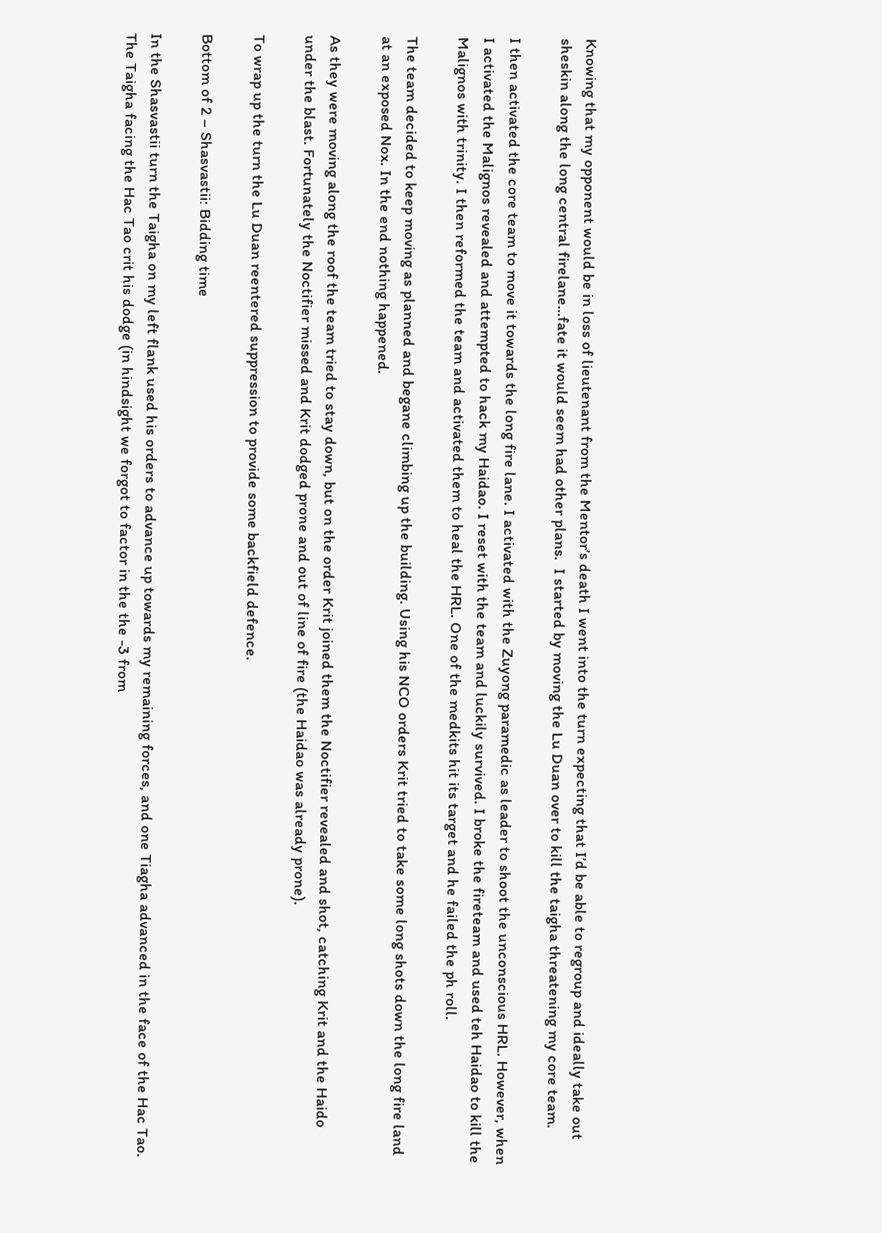Knowing that my opponent would be in loss of lieutenant from the Mentor’s death I went into the turn expecting that I’d be able to regroup and ideally take out sheskin along the long central firelane…fate it would seem had other plans.  I started by moving the Lu Duan over to kill the taigha threatening my core team.

I then activated the core team to move it towards the long fire lane. I activated with the Zuyong paramedic as leader to shoot the unconscious HRL. However, when I activated the Malignos revealed and attempted to hack my Haidao. I reset with the team and luckily survived. I broke the fireteam and used teh Haidao to kill the Malignos with trinity. I then reformed the team and activated them to heal the HRL. One of the medkits hit its target and he failed the ph roll.

The team decided to keep moving as planned and begane climbing up the building. Using his NCO orders Krit tried to take some long shots down the long fire land at an exposed Nox. In the end nothing happened.

As they were moving along the roof the team tried to stay down, but on the order Krit joined them the Noctifier revealed and shot, catching Krit and the Haido under the blast. Fortunately the Noctifier missed and Krit dodged prone and out of line of fire (the Haidao was already prone).

To wrap up the turn the Lu Duan reentered suppression to provide some backfield defence.

Bottom of 2 – Shasvastii: Bidding time

In the Shasvastii turn the Taigha on my left flank used his orders to advance up towards my remaining forces, and one Tiagha advanced in the face of the Hac Tao. The Taigha facing the Hac Tao crit his dodge (in hindsight we forgot to factor in the the -3 from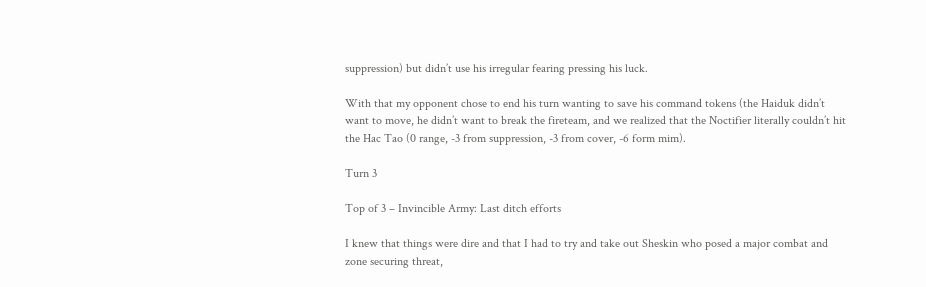suppression) but didn’t use his irregular fearing pressing his luck.

With that my opponent chose to end his turn wanting to save his command tokens (the Haiduk didn’t want to move, he didn’t want to break the fireteam, and we realized that the Noctifier literally couldn’t hit the Hac Tao (0 range, -3 from suppression, -3 from cover, -6 form mim).

Turn 3

Top of 3 – Invincible Army: Last ditch efforts

I knew that things were dire and that I had to try and take out Sheskin who posed a major combat and zone securing threat,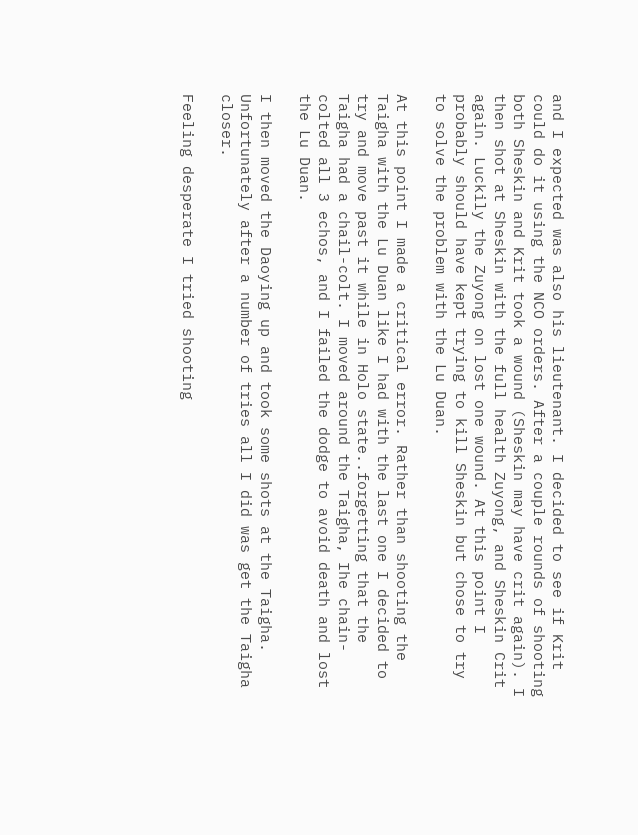and I expected was also his lieutenant. I decided to see if Krit could do it using the NCO orders. After a couple rounds of shooting both Sheskin and Krit took a wound (Sheskin may have crit again). I then shot at Sheskin with the full health Zuyong, and Sheskin Crit again. Luckily the Zuyong on lost one wound. At this point I probably should have kept trying to kill Sheskin but chose to try to solve the problem with the Lu Duan.

At this point I made a critical error. Rather than shooting the Taigha with the Lu Duan like I had with the last one I decided to try and move past it while in Holo state..forgetting that the Taigha had a chail-colt. I moved around the Taigha, Ihe chain-colted all 3 echos, and I failed the dodge to avoid death and lost the Lu Duan.

I then moved the Daoying up and took some shots at the Taigha. Unfortunately after a number of tries all I did was get the Taigha closer.

Feeling desperate I tried shooting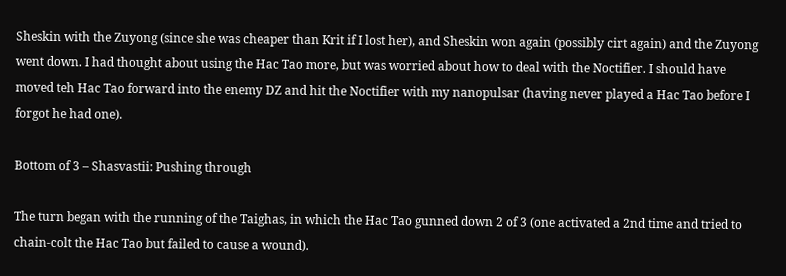Sheskin with the Zuyong (since she was cheaper than Krit if I lost her), and Sheskin won again (possibly cirt again) and the Zuyong went down. I had thought about using the Hac Tao more, but was worried about how to deal with the Noctifier. I should have moved teh Hac Tao forward into the enemy DZ and hit the Noctifier with my nanopulsar (having never played a Hac Tao before I forgot he had one).

Bottom of 3 – Shasvastii: Pushing through

The turn began with the running of the Taighas, in which the Hac Tao gunned down 2 of 3 (one activated a 2nd time and tried to chain-colt the Hac Tao but failed to cause a wound).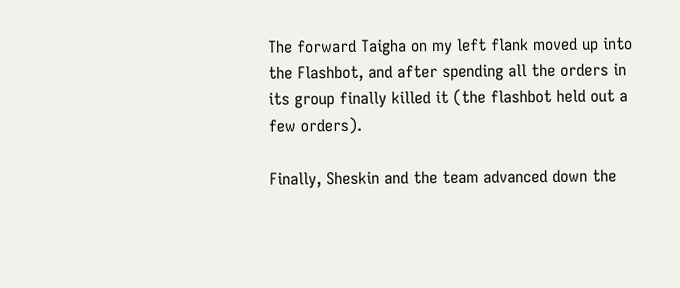The forward Taigha on my left flank moved up into the Flashbot, and after spending all the orders in its group finally killed it (the flashbot held out a few orders).

Finally, Sheskin and the team advanced down the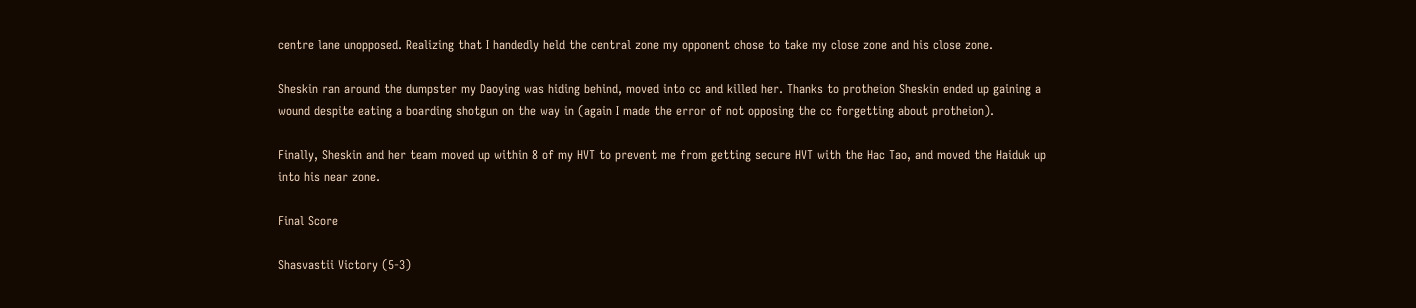centre lane unopposed. Realizing that I handedly held the central zone my opponent chose to take my close zone and his close zone.

Sheskin ran around the dumpster my Daoying was hiding behind, moved into cc and killed her. Thanks to protheion Sheskin ended up gaining a wound despite eating a boarding shotgun on the way in (again I made the error of not opposing the cc forgetting about protheion).

Finally, Sheskin and her team moved up within 8 of my HVT to prevent me from getting secure HVT with the Hac Tao, and moved the Haiduk up into his near zone.

Final Score

Shasvastii Victory (5-3)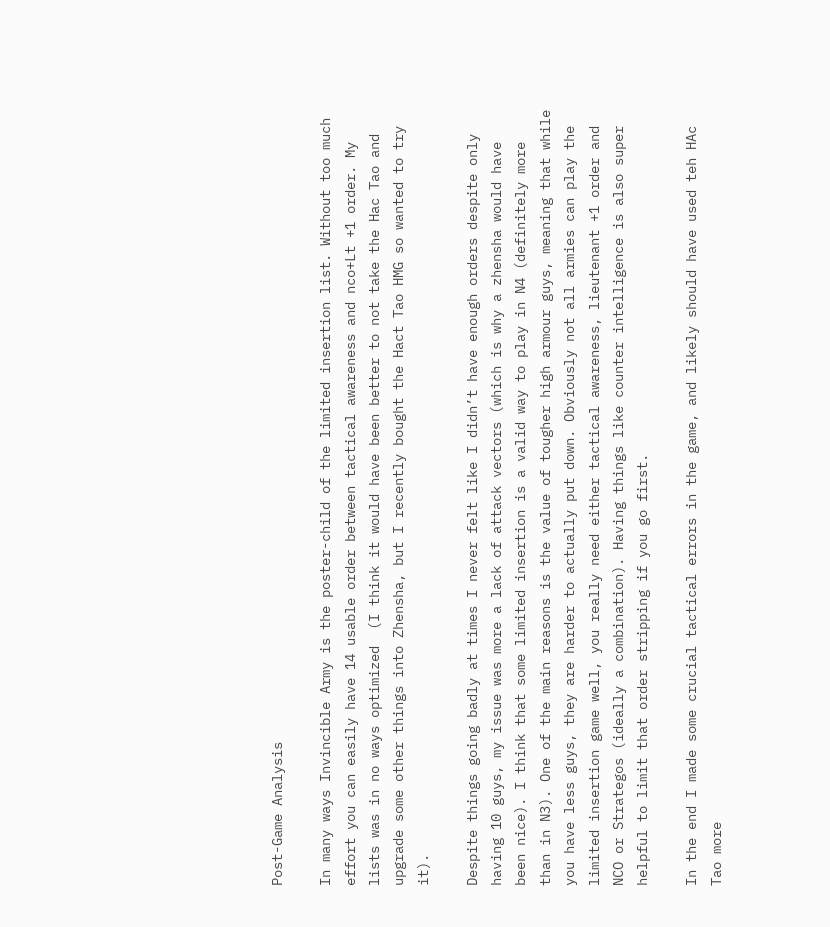Post-Game Analysis

In many ways Invincible Army is the poster-child of the limited insertion list. Without too much effort you can easily have 14 usable order between tactical awareness and nco+Lt +1 order. My lists was in no ways optimized  (I think it would have been better to not take the Hac Tao and upgrade some other things into Zhensha, but I recently bought the Hact Tao HMG so wanted to try it).

Despite things going badly at times I never felt like I didn’t have enough orders despite only having 10 guys, my issue was more a lack of attack vectors (which is why a zhensha would have been nice). I think that some limited insertion is a valid way to play in N4 (definitely more than in N3). One of the main reasons is the value of tougher high armour guys, meaning that while you have less guys, they are harder to actually put down. Obviously not all armies can play the limited insertion game well, you really need either tactical awareness, lieutenant +1 order and NCO or Strategos (ideally a combination). Having things like counter intelligence is also super helpful to limit that order stripping if you go first.

In the end I made some crucial tactical errors in the game, and likely should have used teh HAc Tao more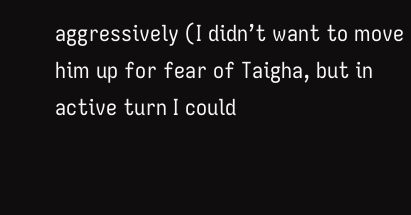aggressively (I didn’t want to move him up for fear of Taigha, but in active turn I could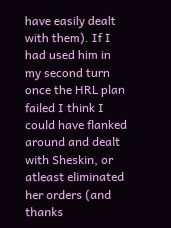have easily dealt with them). If I had used him in my second turn once the HRL plan failed I think I could have flanked around and dealt with Sheskin, or atleast eliminated her orders (and thanks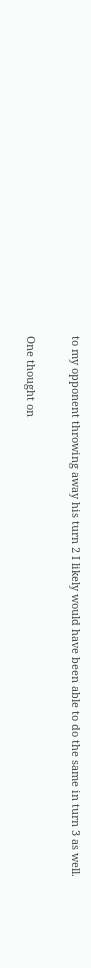to my opponent throwing away his turn 2 I likely would have been able to do the same in turn 3 as well.

One thought on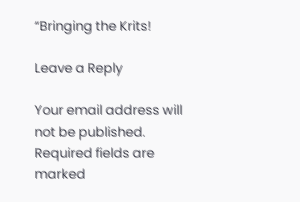“Bringing the Krits!

Leave a Reply

Your email address will not be published. Required fields are marked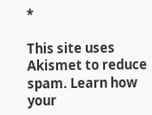*

This site uses Akismet to reduce spam. Learn how your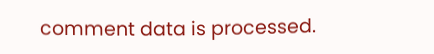comment data is processed.